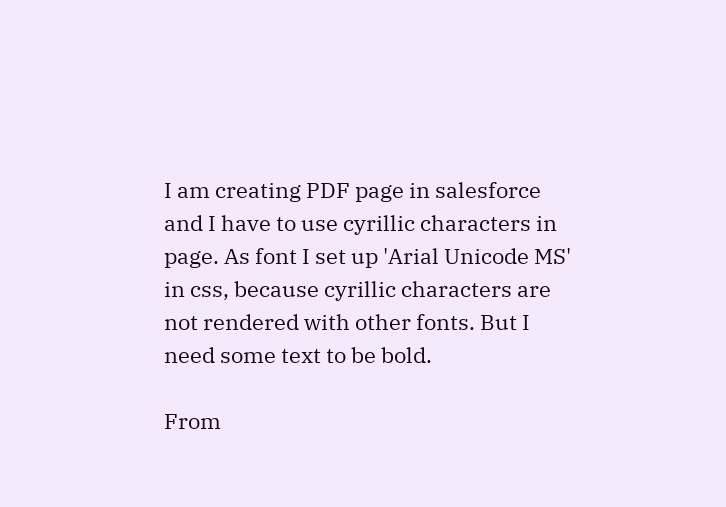I am creating PDF page in salesforce and I have to use cyrillic characters in page. As font I set up 'Arial Unicode MS' in css, because cyrillic characters are not rendered with other fonts. But I need some text to be bold.

From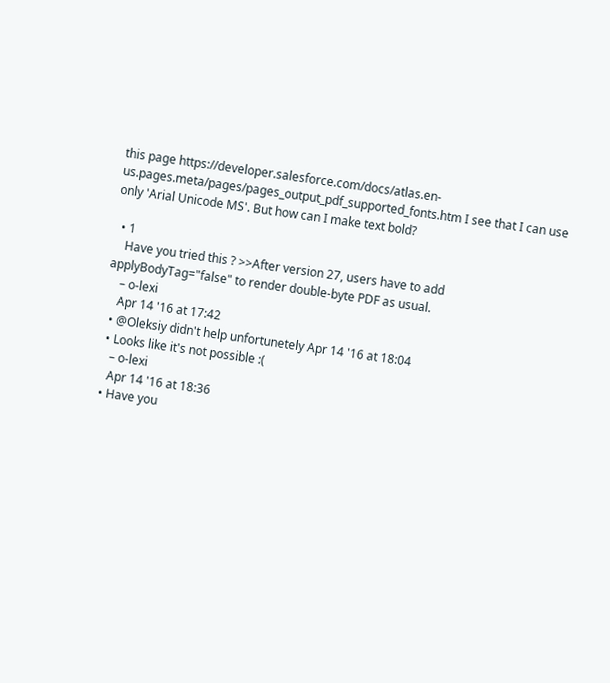this page https://developer.salesforce.com/docs/atlas.en-us.pages.meta/pages/pages_output_pdf_supported_fonts.htm I see that I can use only 'Arial Unicode MS'. But how can I make text bold?

  • 1
    Have you tried this ? >>After version 27, users have to add applyBodyTag="false" to render double-byte PDF as usual.
    – o-lexi
    Apr 14 '16 at 17:42
  • @Oleksiy didn't help unfortunetely Apr 14 '16 at 18:04
  • Looks like it's not possible :(
    – o-lexi
    Apr 14 '16 at 18:36
  • Have you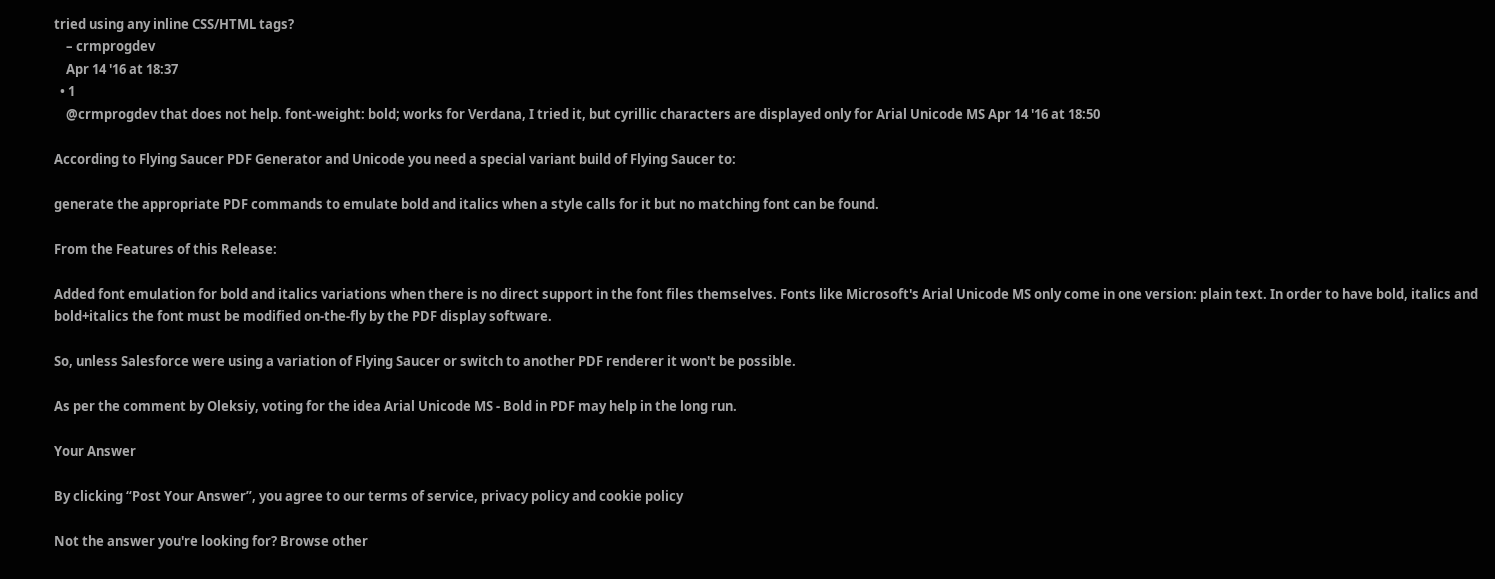tried using any inline CSS/HTML tags?
    – crmprogdev
    Apr 14 '16 at 18:37
  • 1
    @crmprogdev that does not help. font-weight: bold; works for Verdana, I tried it, but cyrillic characters are displayed only for Arial Unicode MS Apr 14 '16 at 18:50

According to Flying Saucer PDF Generator and Unicode you need a special variant build of Flying Saucer to:

generate the appropriate PDF commands to emulate bold and italics when a style calls for it but no matching font can be found.

From the Features of this Release:

Added font emulation for bold and italics variations when there is no direct support in the font files themselves. Fonts like Microsoft's Arial Unicode MS only come in one version: plain text. In order to have bold, italics and bold+italics the font must be modified on-the-fly by the PDF display software.

So, unless Salesforce were using a variation of Flying Saucer or switch to another PDF renderer it won't be possible.

As per the comment by Oleksiy, voting for the idea Arial Unicode MS - Bold in PDF may help in the long run.

Your Answer

By clicking “Post Your Answer”, you agree to our terms of service, privacy policy and cookie policy

Not the answer you're looking for? Browse other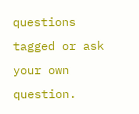questions tagged or ask your own question.